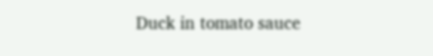Duck in tomato sauce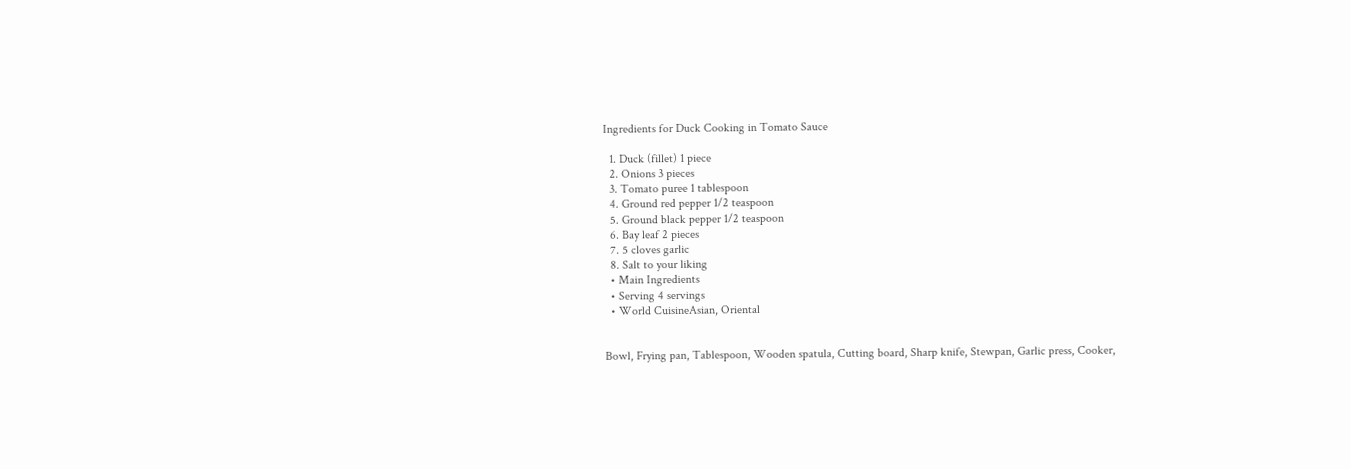Ingredients for Duck Cooking in Tomato Sauce

  1. Duck (fillet) 1 piece
  2. Onions 3 pieces
  3. Tomato puree 1 tablespoon
  4. Ground red pepper 1/2 teaspoon
  5. Ground black pepper 1/2 teaspoon
  6. Bay leaf 2 pieces
  7. 5 cloves garlic
  8. Salt to your liking
  • Main Ingredients
  • Serving 4 servings
  • World CuisineAsian, Oriental


Bowl, Frying pan, Tablespoon, Wooden spatula, Cutting board, Sharp knife, Stewpan, Garlic press, Cooker,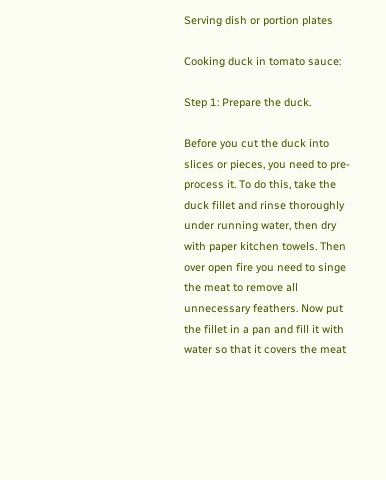Serving dish or portion plates

Cooking duck in tomato sauce:

Step 1: Prepare the duck.

Before you cut the duck into slices or pieces, you need to pre-process it. To do this, take the duck fillet and rinse thoroughly under running water, then dry with paper kitchen towels. Then over open fire you need to singe the meat to remove all unnecessary feathers. Now put the fillet in a pan and fill it with water so that it covers the meat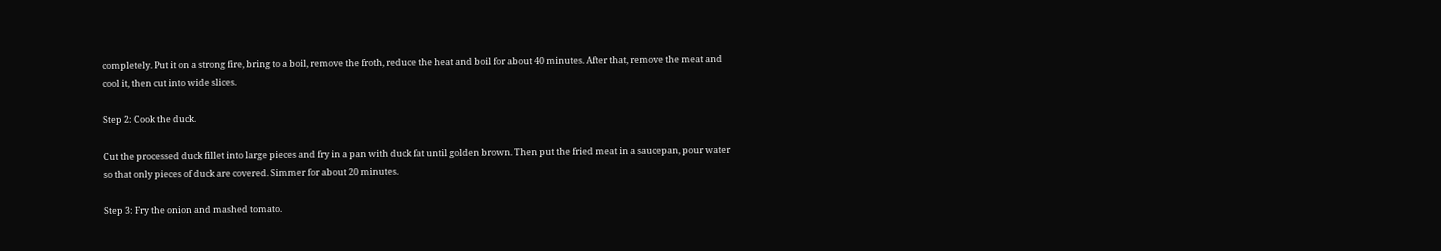completely. Put it on a strong fire, bring to a boil, remove the froth, reduce the heat and boil for about 40 minutes. After that, remove the meat and cool it, then cut into wide slices.

Step 2: Cook the duck.

Cut the processed duck fillet into large pieces and fry in a pan with duck fat until golden brown. Then put the fried meat in a saucepan, pour water so that only pieces of duck are covered. Simmer for about 20 minutes.

Step 3: Fry the onion and mashed tomato.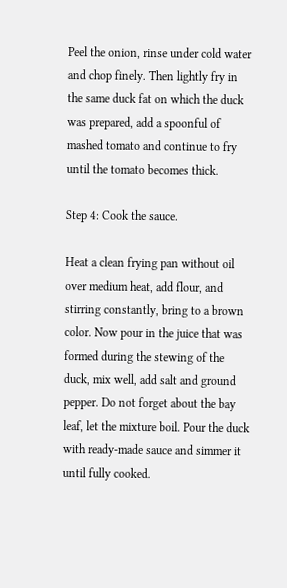Peel the onion, rinse under cold water and chop finely. Then lightly fry in the same duck fat on which the duck was prepared, add a spoonful of mashed tomato and continue to fry until the tomato becomes thick.

Step 4: Cook the sauce.

Heat a clean frying pan without oil over medium heat, add flour, and stirring constantly, bring to a brown color. Now pour in the juice that was formed during the stewing of the duck, mix well, add salt and ground pepper. Do not forget about the bay leaf, let the mixture boil. Pour the duck with ready-made sauce and simmer it until fully cooked.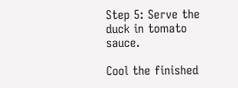Step 5: Serve the duck in tomato sauce.

Cool the finished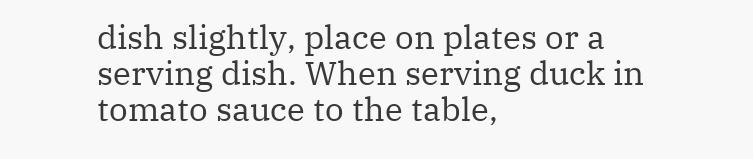dish slightly, place on plates or a serving dish. When serving duck in tomato sauce to the table,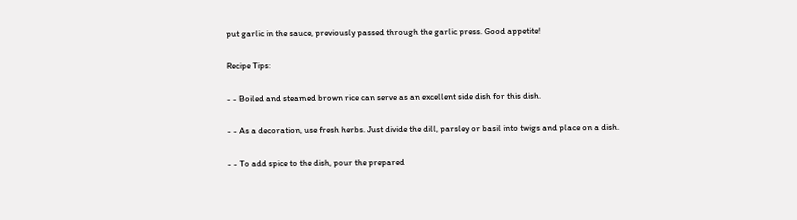put garlic in the sauce, previously passed through the garlic press. Good appetite!

Recipe Tips:

- - Boiled and steamed brown rice can serve as an excellent side dish for this dish.

- - As a decoration, use fresh herbs. Just divide the dill, parsley or basil into twigs and place on a dish.

- - To add spice to the dish, pour the prepared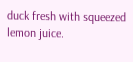duck fresh with squeezed lemon juice.